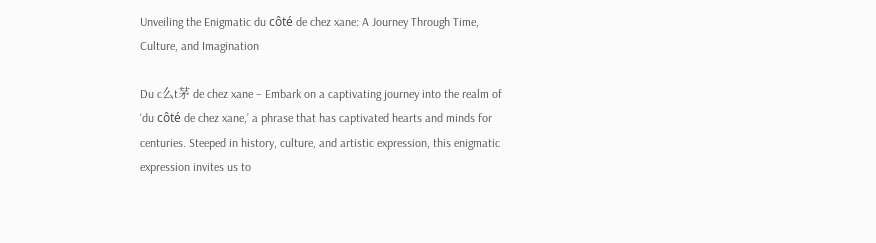Unveiling the Enigmatic du côté de chez xane: A Journey Through Time, Culture, and Imagination

Du c么t茅 de chez xane – Embark on a captivating journey into the realm of ‘du côté de chez xane,’ a phrase that has captivated hearts and minds for centuries. Steeped in history, culture, and artistic expression, this enigmatic expression invites us to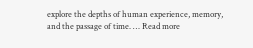explore the depths of human experience, memory, and the passage of time. … Read more